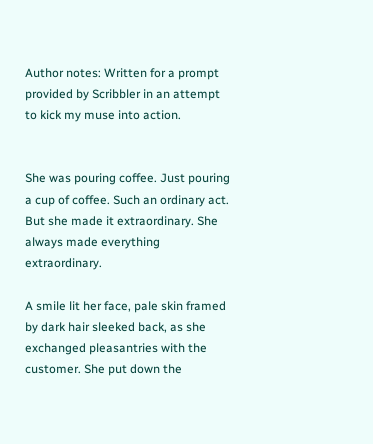Author notes: Written for a prompt provided by Scribbler in an attempt to kick my muse into action.


She was pouring coffee. Just pouring a cup of coffee. Such an ordinary act. But she made it extraordinary. She always made everything extraordinary.

A smile lit her face, pale skin framed by dark hair sleeked back, as she exchanged pleasantries with the customer. She put down the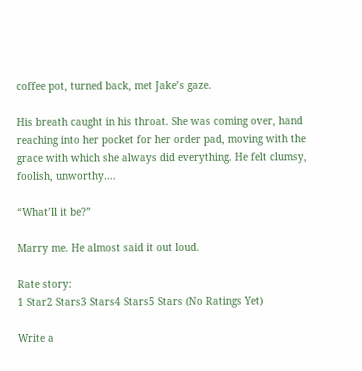coffee pot, turned back, met Jake’s gaze.

His breath caught in his throat. She was coming over, hand reaching into her pocket for her order pad, moving with the grace with which she always did everything. He felt clumsy, foolish, unworthy….

“What’ll it be?”

Marry me. He almost said it out loud.

Rate story:
1 Star2 Stars3 Stars4 Stars5 Stars (No Ratings Yet)

Write a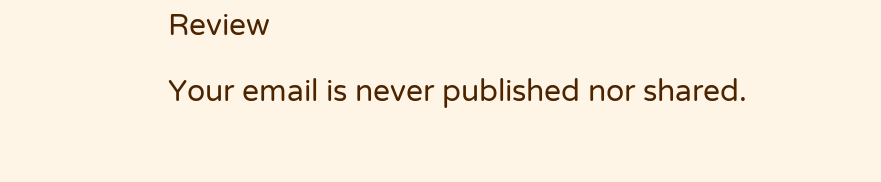Review

Your email is never published nor shared.